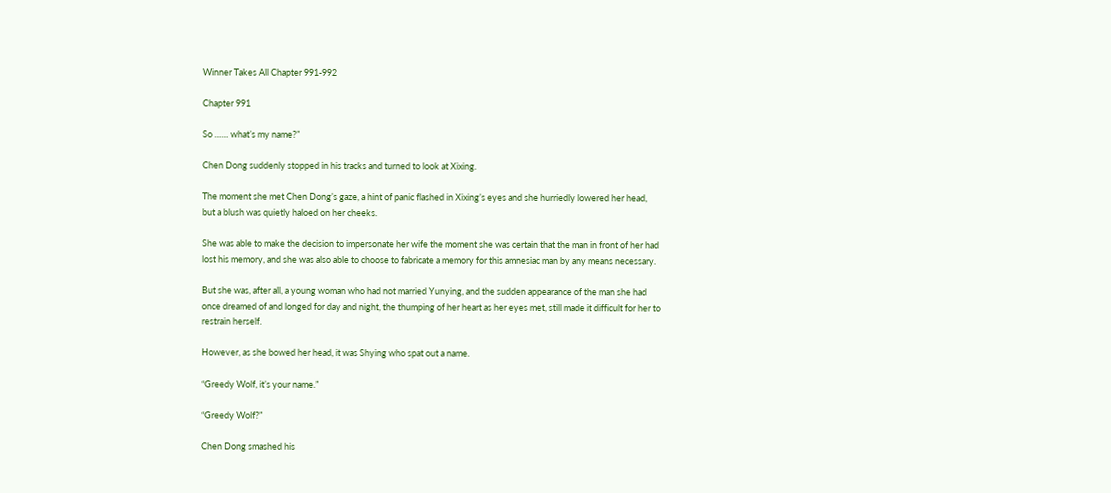Winner Takes All Chapter 991-992

Chapter 991

So …… what’s my name?”

Chen Dong suddenly stopped in his tracks and turned to look at Xixing.

The moment she met Chen Dong’s gaze, a hint of panic flashed in Xixing’s eyes and she hurriedly lowered her head, but a blush was quietly haloed on her cheeks.

She was able to make the decision to impersonate her wife the moment she was certain that the man in front of her had lost his memory, and she was also able to choose to fabricate a memory for this amnesiac man by any means necessary.

But she was, after all, a young woman who had not married Yunying, and the sudden appearance of the man she had once dreamed of and longed for day and night, the thumping of her heart as her eyes met, still made it difficult for her to restrain herself.

However, as she bowed her head, it was Shying who spat out a name.

“Greedy Wolf, it’s your name.”

“Greedy Wolf?”

Chen Dong smashed his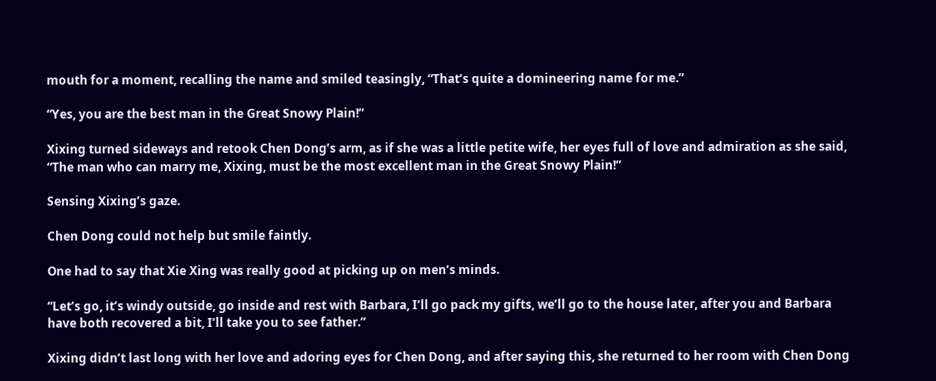mouth for a moment, recalling the name and smiled teasingly, “That’s quite a domineering name for me.”

“Yes, you are the best man in the Great Snowy Plain!”

Xixing turned sideways and retook Chen Dong’s arm, as if she was a little petite wife, her eyes full of love and admiration as she said, “The man who can marry me, Xixing, must be the most excellent man in the Great Snowy Plain!”

Sensing Xixing’s gaze.

Chen Dong could not help but smile faintly.

One had to say that Xie Xing was really good at picking up on men’s minds.

“Let’s go, it’s windy outside, go inside and rest with Barbara, I’ll go pack my gifts, we’ll go to the house later, after you and Barbara have both recovered a bit, I’ll take you to see father.”

Xixing didn’t last long with her love and adoring eyes for Chen Dong, and after saying this, she returned to her room with Chen Dong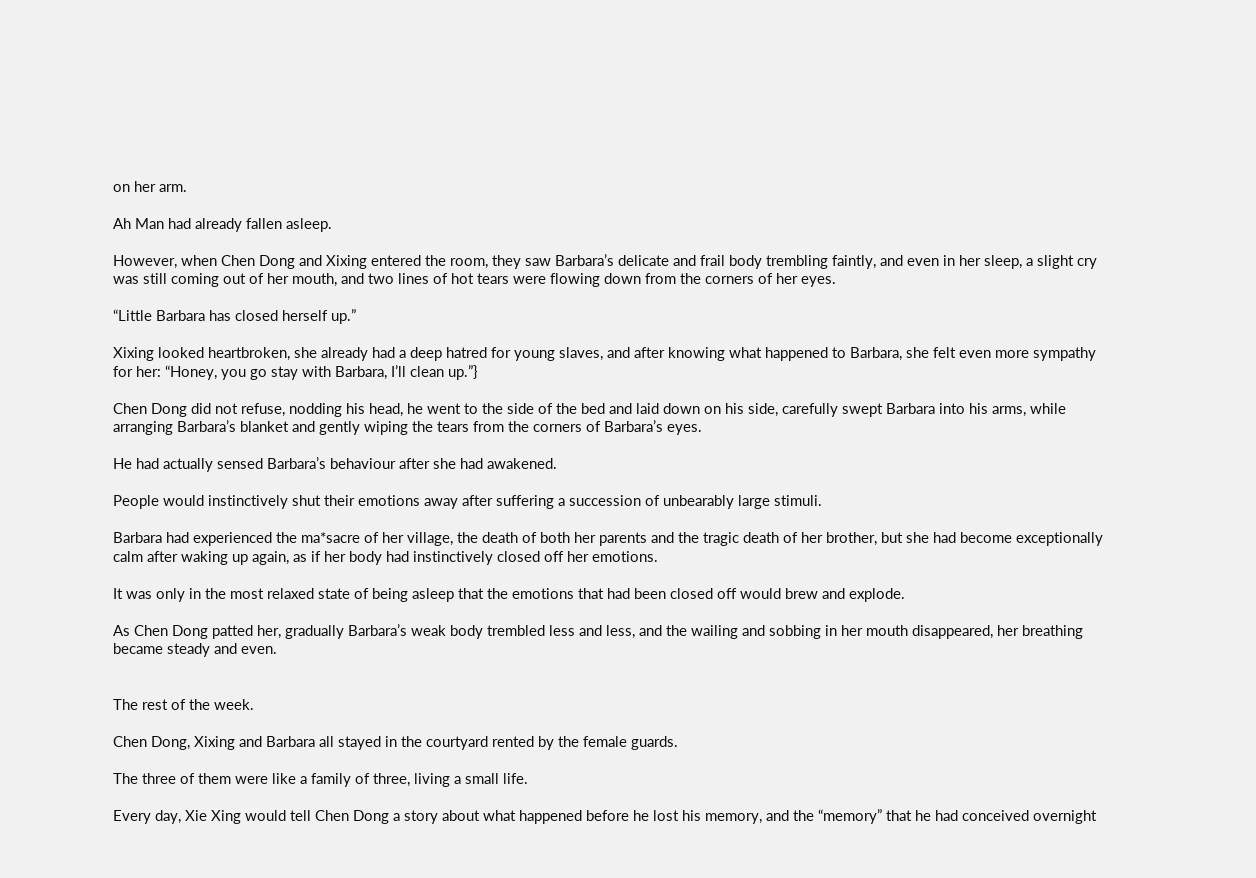on her arm.

Ah Man had already fallen asleep.

However, when Chen Dong and Xixing entered the room, they saw Barbara’s delicate and frail body trembling faintly, and even in her sleep, a slight cry was still coming out of her mouth, and two lines of hot tears were flowing down from the corners of her eyes.

“Little Barbara has closed herself up.”

Xixing looked heartbroken, she already had a deep hatred for young slaves, and after knowing what happened to Barbara, she felt even more sympathy for her: “Honey, you go stay with Barbara, I’ll clean up.”}

Chen Dong did not refuse, nodding his head, he went to the side of the bed and laid down on his side, carefully swept Barbara into his arms, while arranging Barbara’s blanket and gently wiping the tears from the corners of Barbara’s eyes.

He had actually sensed Barbara’s behaviour after she had awakened.

People would instinctively shut their emotions away after suffering a succession of unbearably large stimuli.

Barbara had experienced the ma*sacre of her village, the death of both her parents and the tragic death of her brother, but she had become exceptionally calm after waking up again, as if her body had instinctively closed off her emotions.

It was only in the most relaxed state of being asleep that the emotions that had been closed off would brew and explode.

As Chen Dong patted her, gradually Barbara’s weak body trembled less and less, and the wailing and sobbing in her mouth disappeared, her breathing became steady and even.


The rest of the week.

Chen Dong, Xixing and Barbara all stayed in the courtyard rented by the female guards.

The three of them were like a family of three, living a small life.

Every day, Xie Xing would tell Chen Dong a story about what happened before he lost his memory, and the “memory” that he had conceived overnight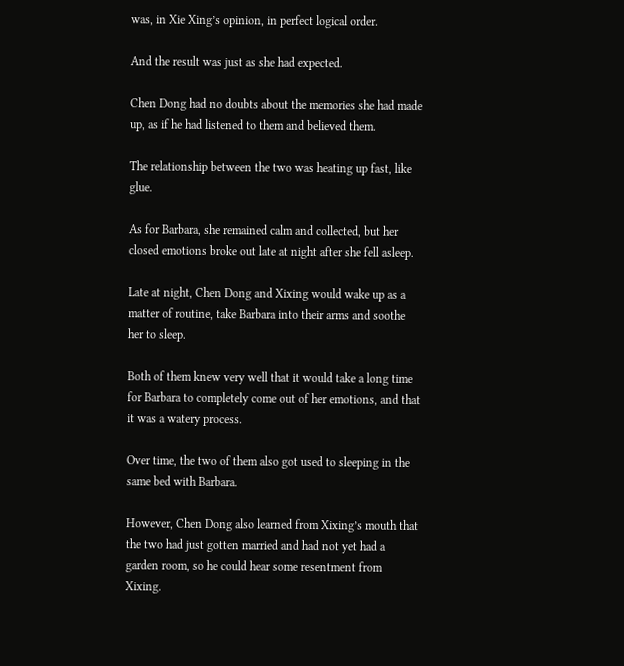was, in Xie Xing’s opinion, in perfect logical order.

And the result was just as she had expected.

Chen Dong had no doubts about the memories she had made up, as if he had listened to them and believed them.

The relationship between the two was heating up fast, like glue.

As for Barbara, she remained calm and collected, but her closed emotions broke out late at night after she fell asleep.

Late at night, Chen Dong and Xixing would wake up as a matter of routine, take Barbara into their arms and soothe her to sleep.

Both of them knew very well that it would take a long time for Barbara to completely come out of her emotions, and that it was a watery process.

Over time, the two of them also got used to sleeping in the same bed with Barbara.

However, Chen Dong also learned from Xixing’s mouth that the two had just gotten married and had not yet had a garden room, so he could hear some resentment from Xixing.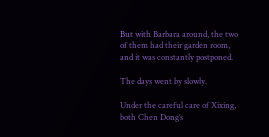But with Barbara around, the two of them had their garden room, and it was constantly postponed.

The days went by slowly.

Under the careful care of Xixing, both Chen Dong’s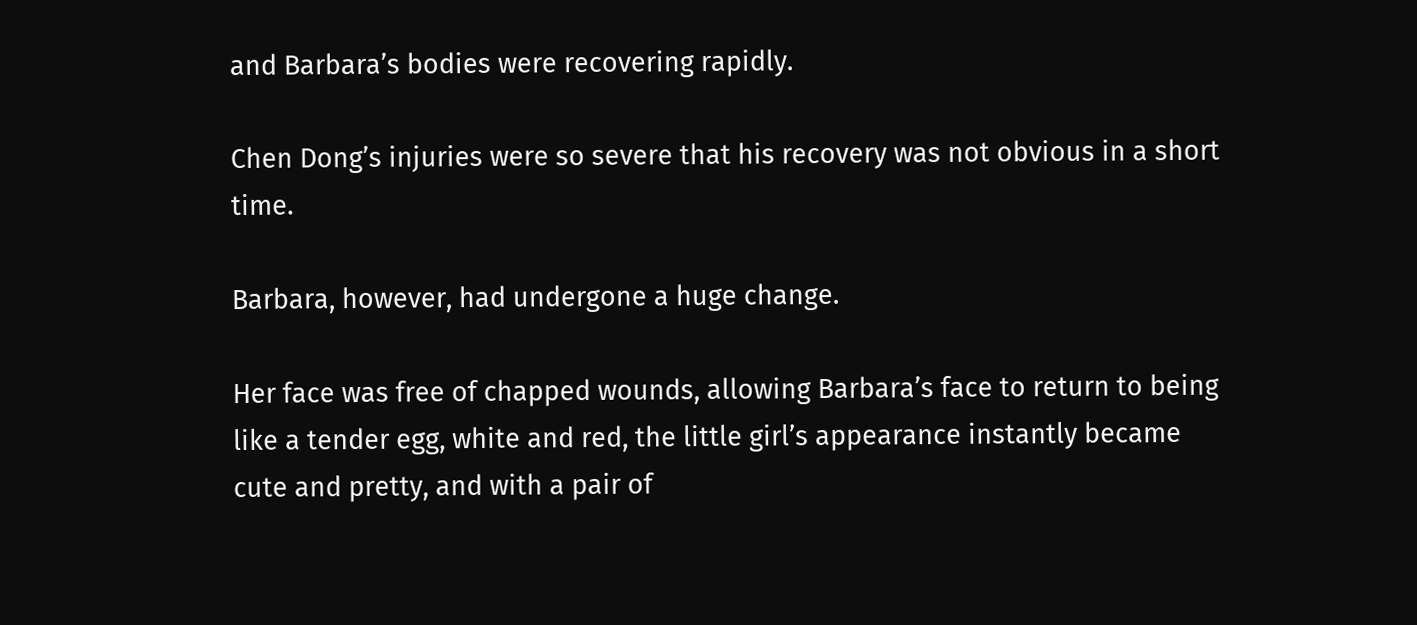and Barbara’s bodies were recovering rapidly.

Chen Dong’s injuries were so severe that his recovery was not obvious in a short time.

Barbara, however, had undergone a huge change.

Her face was free of chapped wounds, allowing Barbara’s face to return to being like a tender egg, white and red, the little girl’s appearance instantly became cute and pretty, and with a pair of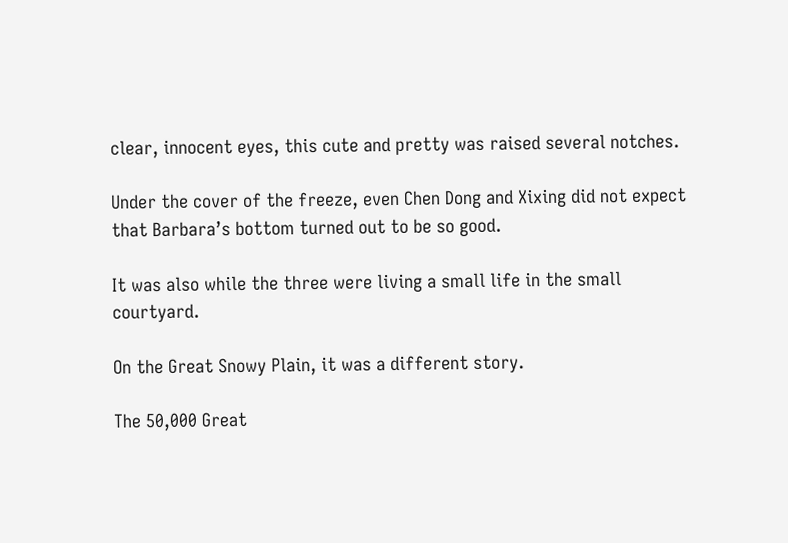clear, innocent eyes, this cute and pretty was raised several notches.

Under the cover of the freeze, even Chen Dong and Xixing did not expect that Barbara’s bottom turned out to be so good.

It was also while the three were living a small life in the small courtyard.

On the Great Snowy Plain, it was a different story.

The 50,000 Great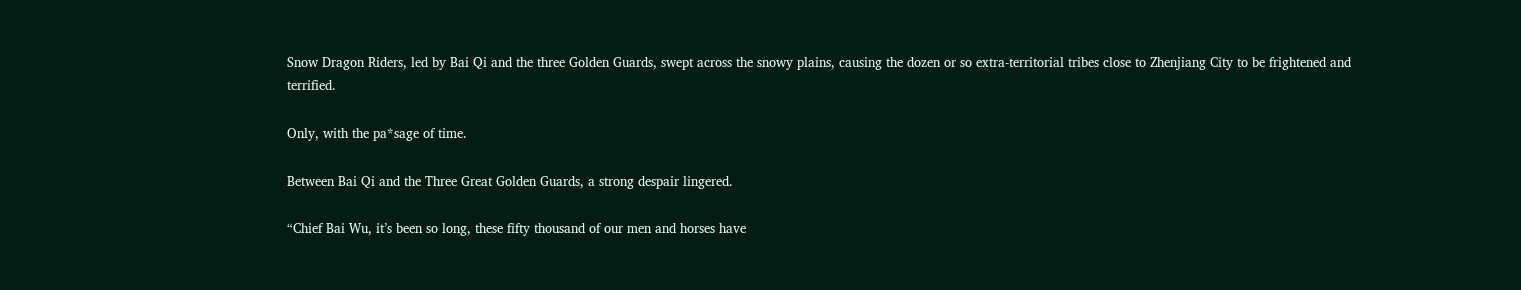Snow Dragon Riders, led by Bai Qi and the three Golden Guards, swept across the snowy plains, causing the dozen or so extra-territorial tribes close to Zhenjiang City to be frightened and terrified.

Only, with the pa*sage of time.

Between Bai Qi and the Three Great Golden Guards, a strong despair lingered.

“Chief Bai Wu, it’s been so long, these fifty thousand of our men and horses have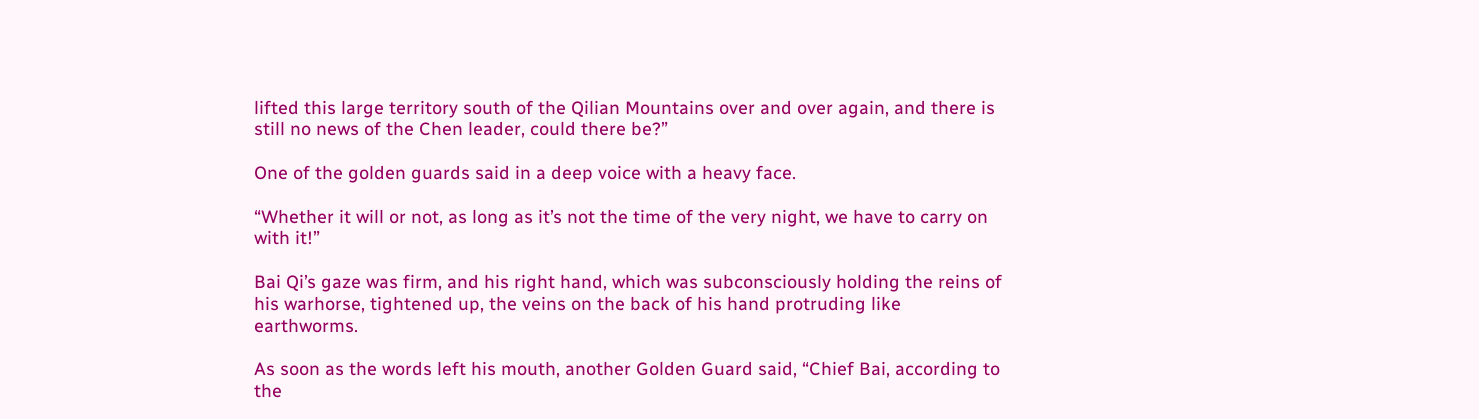lifted this large territory south of the Qilian Mountains over and over again, and there is still no news of the Chen leader, could there be?”

One of the golden guards said in a deep voice with a heavy face.

“Whether it will or not, as long as it’s not the time of the very night, we have to carry on with it!”

Bai Qi’s gaze was firm, and his right hand, which was subconsciously holding the reins of his warhorse, tightened up, the veins on the back of his hand protruding like earthworms.

As soon as the words left his mouth, another Golden Guard said, “Chief Bai, according to the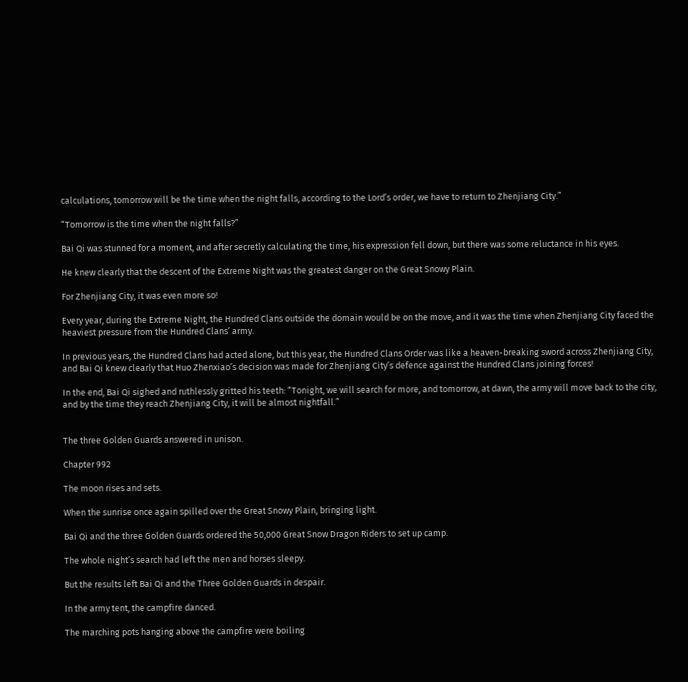calculations, tomorrow will be the time when the night falls, according to the Lord’s order, we have to return to Zhenjiang City.”

“Tomorrow is the time when the night falls?”

Bai Qi was stunned for a moment, and after secretly calculating the time, his expression fell down, but there was some reluctance in his eyes.

He knew clearly that the descent of the Extreme Night was the greatest danger on the Great Snowy Plain.

For Zhenjiang City, it was even more so!

Every year, during the Extreme Night, the Hundred Clans outside the domain would be on the move, and it was the time when Zhenjiang City faced the heaviest pressure from the Hundred Clans’ army.

In previous years, the Hundred Clans had acted alone, but this year, the Hundred Clans Order was like a heaven-breaking sword across Zhenjiang City, and Bai Qi knew clearly that Huo Zhenxiao’s decision was made for Zhenjiang City’s defence against the Hundred Clans joining forces!

In the end, Bai Qi sighed and ruthlessly gritted his teeth: “Tonight, we will search for more, and tomorrow, at dawn, the army will move back to the city, and by the time they reach Zhenjiang City, it will be almost nightfall.”


The three Golden Guards answered in unison.

Chapter 992

The moon rises and sets.

When the sunrise once again spilled over the Great Snowy Plain, bringing light.

Bai Qi and the three Golden Guards ordered the 50,000 Great Snow Dragon Riders to set up camp.

The whole night’s search had left the men and horses sleepy.

But the results left Bai Qi and the Three Golden Guards in despair.

In the army tent, the campfire danced.

The marching pots hanging above the campfire were boiling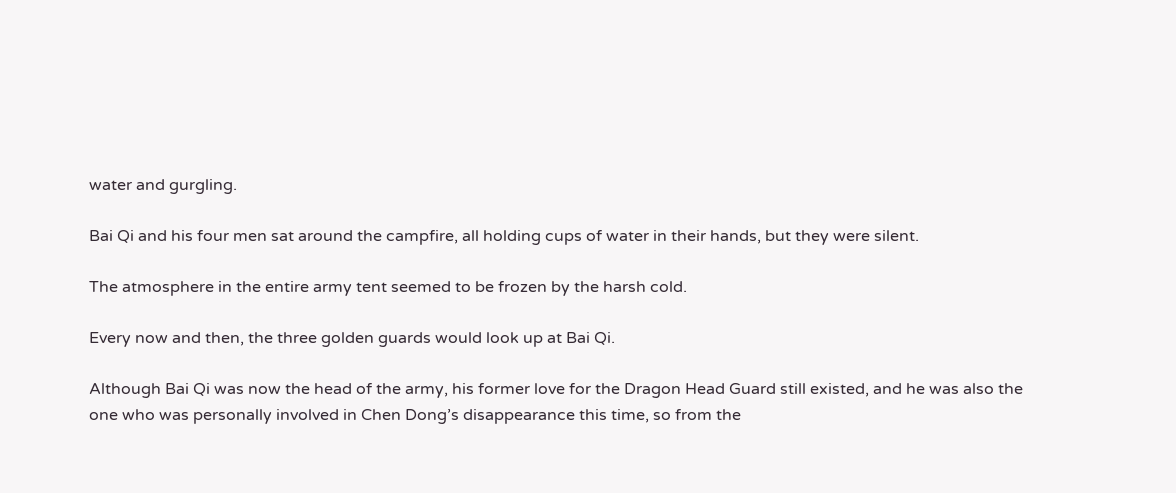water and gurgling.

Bai Qi and his four men sat around the campfire, all holding cups of water in their hands, but they were silent.

The atmosphere in the entire army tent seemed to be frozen by the harsh cold.

Every now and then, the three golden guards would look up at Bai Qi.

Although Bai Qi was now the head of the army, his former love for the Dragon Head Guard still existed, and he was also the one who was personally involved in Chen Dong’s disappearance this time, so from the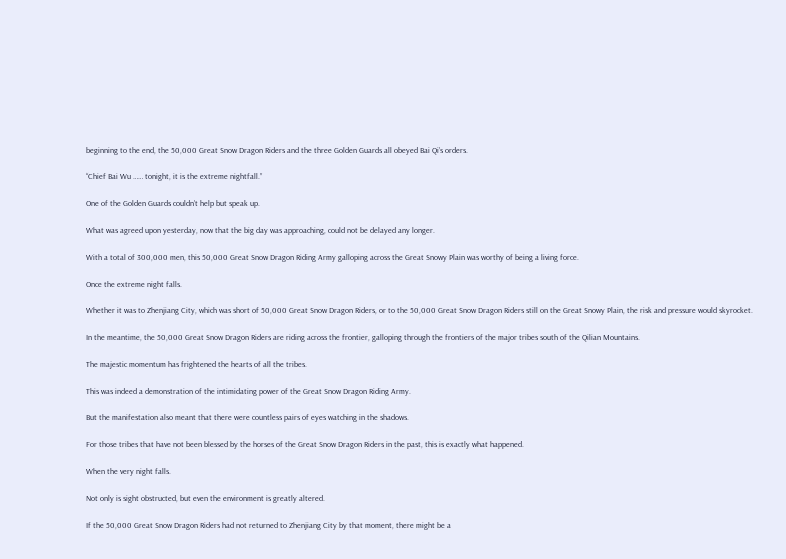beginning to the end, the 50,000 Great Snow Dragon Riders and the three Golden Guards all obeyed Bai Qi’s orders.

“Chief Bai Wu …… tonight, it is the extreme nightfall.”

One of the Golden Guards couldn’t help but speak up.

What was agreed upon yesterday, now that the big day was approaching, could not be delayed any longer.

With a total of 300,000 men, this 50,000 Great Snow Dragon Riding Army galloping across the Great Snowy Plain was worthy of being a living force.

Once the extreme night falls.

Whether it was to Zhenjiang City, which was short of 50,000 Great Snow Dragon Riders, or to the 50,000 Great Snow Dragon Riders still on the Great Snowy Plain, the risk and pressure would skyrocket.

In the meantime, the 50,000 Great Snow Dragon Riders are riding across the frontier, galloping through the frontiers of the major tribes south of the Qilian Mountains.

The majestic momentum has frightened the hearts of all the tribes.

This was indeed a demonstration of the intimidating power of the Great Snow Dragon Riding Army.

But the manifestation also meant that there were countless pairs of eyes watching in the shadows.

For those tribes that have not been blessed by the horses of the Great Snow Dragon Riders in the past, this is exactly what happened.

When the very night falls.

Not only is sight obstructed, but even the environment is greatly altered.

If the 50,000 Great Snow Dragon Riders had not returned to Zhenjiang City by that moment, there might be a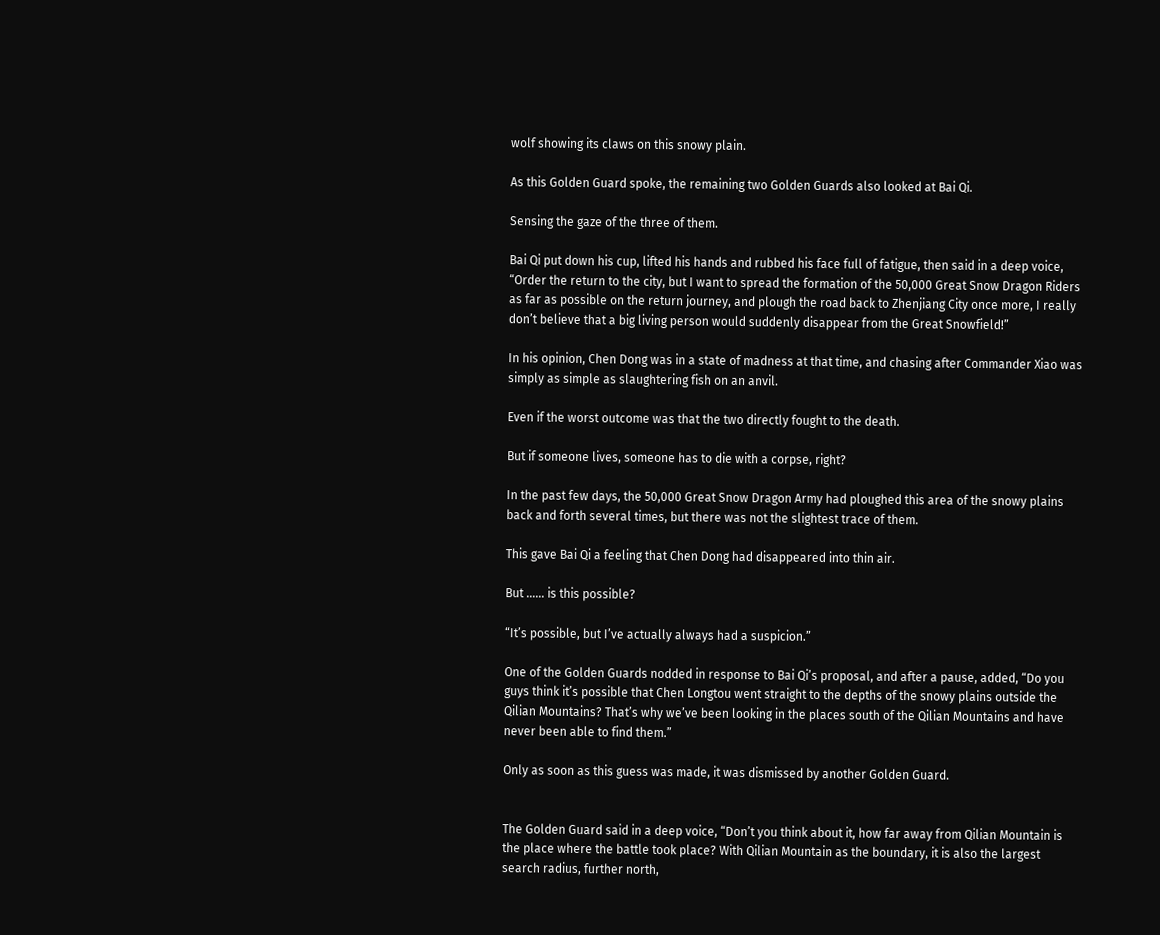wolf showing its claws on this snowy plain.

As this Golden Guard spoke, the remaining two Golden Guards also looked at Bai Qi.

Sensing the gaze of the three of them.

Bai Qi put down his cup, lifted his hands and rubbed his face full of fatigue, then said in a deep voice, “Order the return to the city, but I want to spread the formation of the 50,000 Great Snow Dragon Riders as far as possible on the return journey, and plough the road back to Zhenjiang City once more, I really don’t believe that a big living person would suddenly disappear from the Great Snowfield!”

In his opinion, Chen Dong was in a state of madness at that time, and chasing after Commander Xiao was simply as simple as slaughtering fish on an anvil.

Even if the worst outcome was that the two directly fought to the death.

But if someone lives, someone has to die with a corpse, right?

In the past few days, the 50,000 Great Snow Dragon Army had ploughed this area of the snowy plains back and forth several times, but there was not the slightest trace of them.

This gave Bai Qi a feeling that Chen Dong had disappeared into thin air.

But …… is this possible?

“It’s possible, but I’ve actually always had a suspicion.”

One of the Golden Guards nodded in response to Bai Qi’s proposal, and after a pause, added, “Do you guys think it’s possible that Chen Longtou went straight to the depths of the snowy plains outside the Qilian Mountains? That’s why we’ve been looking in the places south of the Qilian Mountains and have never been able to find them.”

Only as soon as this guess was made, it was dismissed by another Golden Guard.


The Golden Guard said in a deep voice, “Don’t you think about it, how far away from Qilian Mountain is the place where the battle took place? With Qilian Mountain as the boundary, it is also the largest search radius, further north,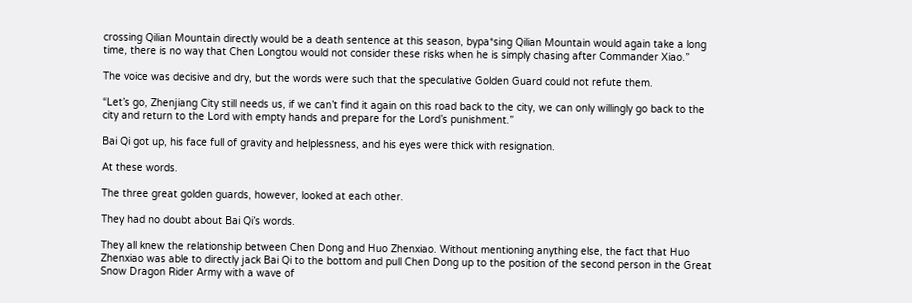crossing Qilian Mountain directly would be a death sentence at this season, bypa*sing Qilian Mountain would again take a long time, there is no way that Chen Longtou would not consider these risks when he is simply chasing after Commander Xiao.”

The voice was decisive and dry, but the words were such that the speculative Golden Guard could not refute them.

“Let’s go, Zhenjiang City still needs us, if we can’t find it again on this road back to the city, we can only willingly go back to the city and return to the Lord with empty hands and prepare for the Lord’s punishment.”

Bai Qi got up, his face full of gravity and helplessness, and his eyes were thick with resignation.

At these words.

The three great golden guards, however, looked at each other.

They had no doubt about Bai Qi’s words.

They all knew the relationship between Chen Dong and Huo Zhenxiao. Without mentioning anything else, the fact that Huo Zhenxiao was able to directly jack Bai Qi to the bottom and pull Chen Dong up to the position of the second person in the Great Snow Dragon Rider Army with a wave of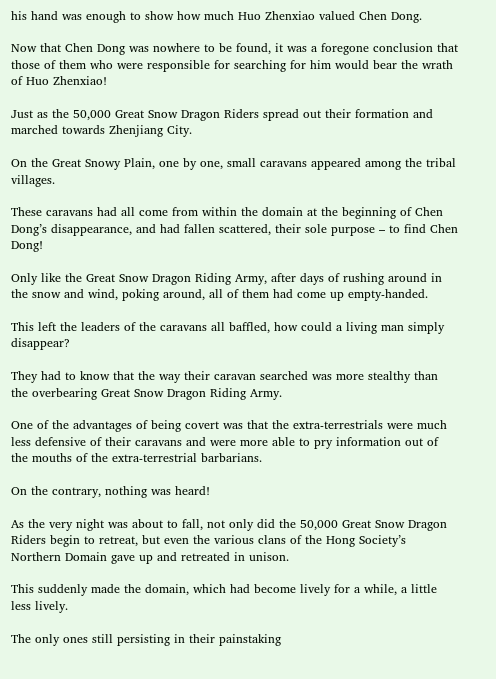his hand was enough to show how much Huo Zhenxiao valued Chen Dong.

Now that Chen Dong was nowhere to be found, it was a foregone conclusion that those of them who were responsible for searching for him would bear the wrath of Huo Zhenxiao!

Just as the 50,000 Great Snow Dragon Riders spread out their formation and marched towards Zhenjiang City.

On the Great Snowy Plain, one by one, small caravans appeared among the tribal villages.

These caravans had all come from within the domain at the beginning of Chen Dong’s disappearance, and had fallen scattered, their sole purpose – to find Chen Dong!

Only like the Great Snow Dragon Riding Army, after days of rushing around in the snow and wind, poking around, all of them had come up empty-handed.

This left the leaders of the caravans all baffled, how could a living man simply disappear?

They had to know that the way their caravan searched was more stealthy than the overbearing Great Snow Dragon Riding Army.

One of the advantages of being covert was that the extra-terrestrials were much less defensive of their caravans and were more able to pry information out of the mouths of the extra-terrestrial barbarians.

On the contrary, nothing was heard!

As the very night was about to fall, not only did the 50,000 Great Snow Dragon Riders begin to retreat, but even the various clans of the Hong Society’s Northern Domain gave up and retreated in unison.

This suddenly made the domain, which had become lively for a while, a little less lively.

The only ones still persisting in their painstaking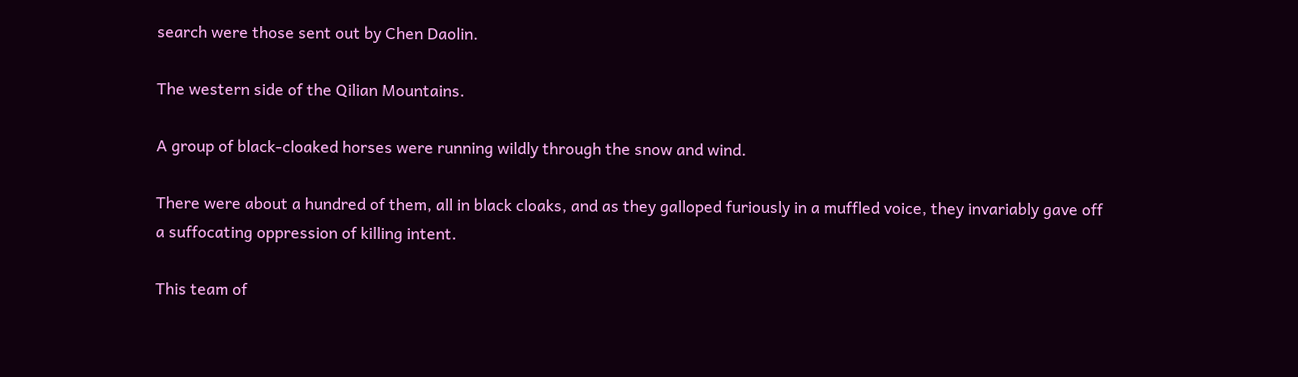search were those sent out by Chen Daolin.

The western side of the Qilian Mountains.

A group of black-cloaked horses were running wildly through the snow and wind.

There were about a hundred of them, all in black cloaks, and as they galloped furiously in a muffled voice, they invariably gave off a suffocating oppression of killing intent.

This team of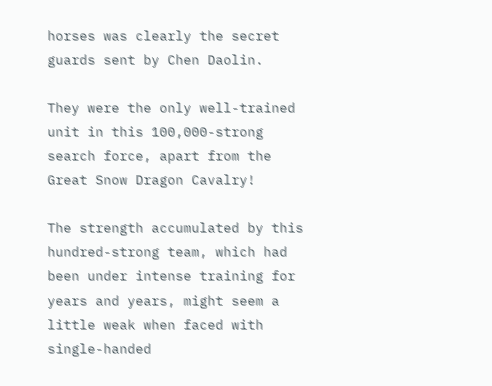horses was clearly the secret guards sent by Chen Daolin.

They were the only well-trained unit in this 100,000-strong search force, apart from the Great Snow Dragon Cavalry!

The strength accumulated by this hundred-strong team, which had been under intense training for years and years, might seem a little weak when faced with single-handed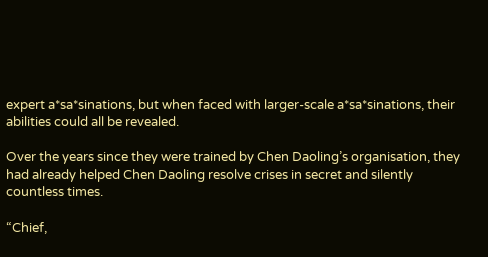expert a*sa*sinations, but when faced with larger-scale a*sa*sinations, their abilities could all be revealed.

Over the years since they were trained by Chen Daoling’s organisation, they had already helped Chen Daoling resolve crises in secret and silently countless times.

“Chief,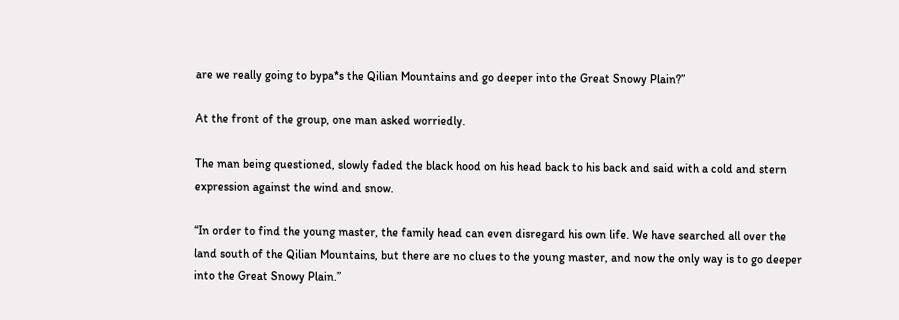are we really going to bypa*s the Qilian Mountains and go deeper into the Great Snowy Plain?”

At the front of the group, one man asked worriedly.

The man being questioned, slowly faded the black hood on his head back to his back and said with a cold and stern expression against the wind and snow.

“In order to find the young master, the family head can even disregard his own life. We have searched all over the land south of the Qilian Mountains, but there are no clues to the young master, and now the only way is to go deeper into the Great Snowy Plain.”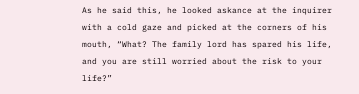As he said this, he looked askance at the inquirer with a cold gaze and picked at the corners of his mouth, “What? The family lord has spared his life, and you are still worried about the risk to your life?”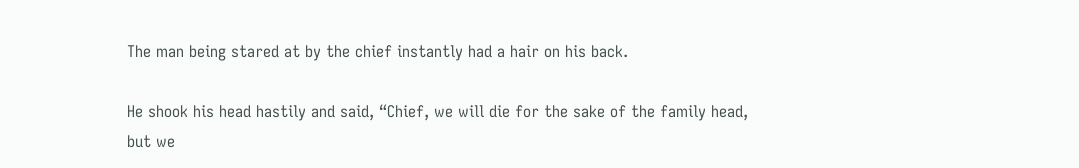The man being stared at by the chief instantly had a hair on his back.

He shook his head hastily and said, “Chief, we will die for the sake of the family head, but we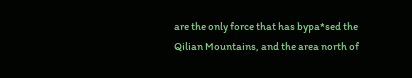are the only force that has bypa*sed the Qilian Mountains, and the area north of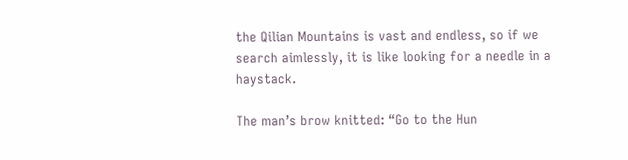the Qilian Mountains is vast and endless, so if we search aimlessly, it is like looking for a needle in a haystack.

The man’s brow knitted: “Go to the Hun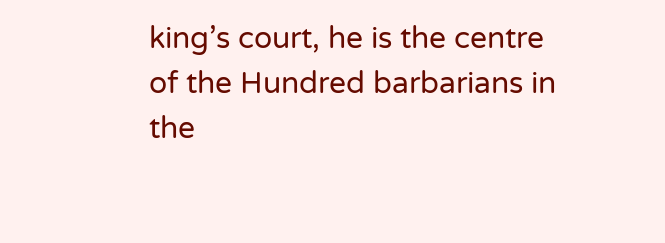king’s court, he is the centre of the Hundred barbarians in the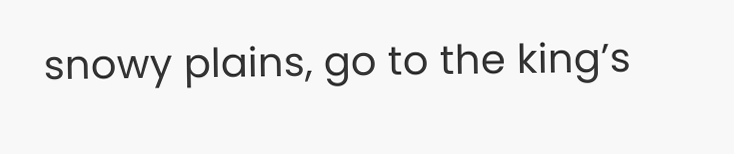snowy plains, go to the king’s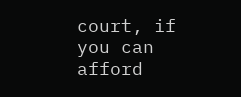court, if you can afford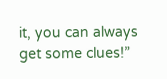it, you can always get some clues!”